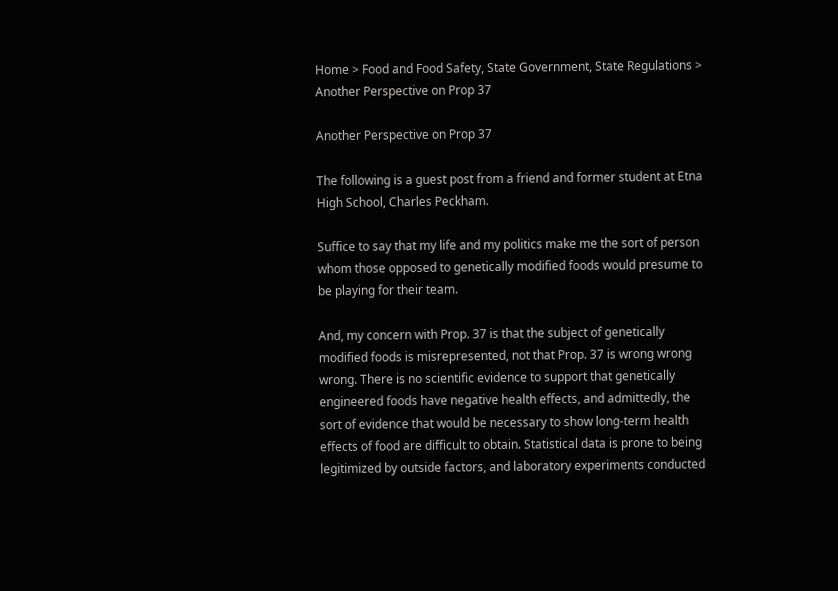Home > Food and Food Safety, State Government, State Regulations > Another Perspective on Prop 37

Another Perspective on Prop 37

The following is a guest post from a friend and former student at Etna High School, Charles Peckham.

Suffice to say that my life and my politics make me the sort of person whom those opposed to genetically modified foods would presume to be playing for their team.

And, my concern with Prop. 37 is that the subject of genetically modified foods is misrepresented, not that Prop. 37 is wrong wrong wrong. There is no scientific evidence to support that genetically engineered foods have negative health effects, and admittedly, the sort of evidence that would be necessary to show long-term health effects of food are difficult to obtain. Statistical data is prone to being legitimized by outside factors, and laboratory experiments conducted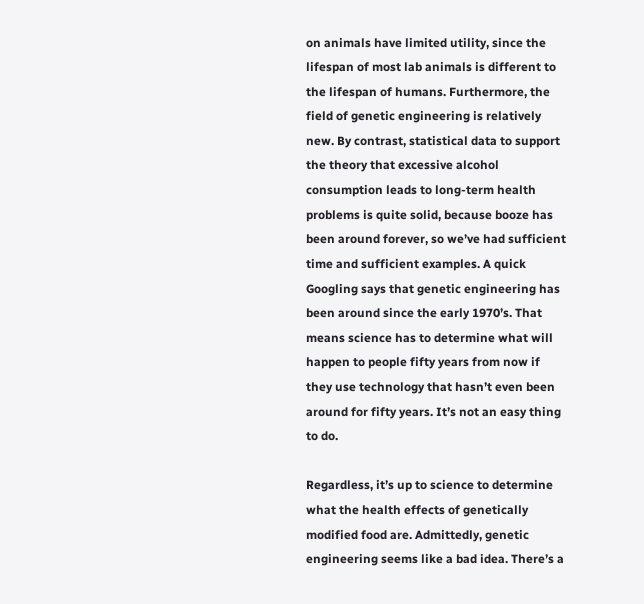on animals have limited utility, since the lifespan of most lab animals is different to the lifespan of humans. Furthermore, the field of genetic engineering is relatively new. By contrast, statistical data to support the theory that excessive alcohol consumption leads to long-term health problems is quite solid, because booze has been around forever, so we’ve had sufficient time and sufficient examples. A quick Googling says that genetic engineering has been around since the early 1970’s. That means science has to determine what will happen to people fifty years from now if they use technology that hasn’t even been around for fifty years. It’s not an easy thing to do.

Regardless, it’s up to science to determine what the health effects of genetically modified food are. Admittedly, genetic engineering seems like a bad idea. There’s a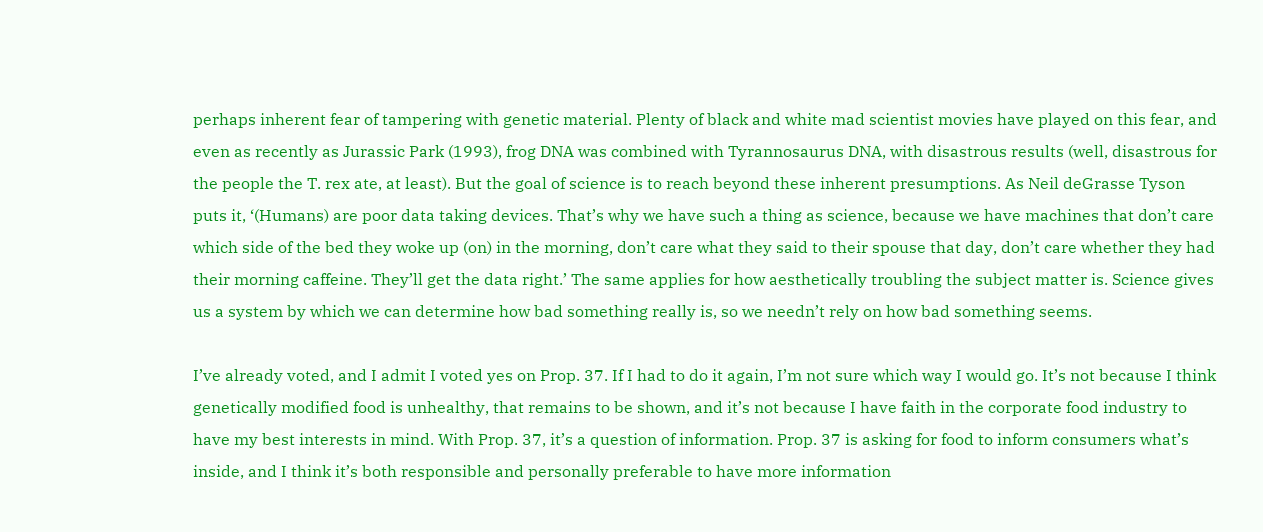perhaps inherent fear of tampering with genetic material. Plenty of black and white mad scientist movies have played on this fear, and even as recently as Jurassic Park (1993), frog DNA was combined with Tyrannosaurus DNA, with disastrous results (well, disastrous for the people the T. rex ate, at least). But the goal of science is to reach beyond these inherent presumptions. As Neil deGrasse Tyson puts it, ‘(Humans) are poor data taking devices. That’s why we have such a thing as science, because we have machines that don’t care which side of the bed they woke up (on) in the morning, don’t care what they said to their spouse that day, don’t care whether they had their morning caffeine. They’ll get the data right.’ The same applies for how aesthetically troubling the subject matter is. Science gives us a system by which we can determine how bad something really is, so we needn’t rely on how bad something seems.

I’ve already voted, and I admit I voted yes on Prop. 37. If I had to do it again, I’m not sure which way I would go. It’s not because I think genetically modified food is unhealthy, that remains to be shown, and it’s not because I have faith in the corporate food industry to have my best interests in mind. With Prop. 37, it’s a question of information. Prop. 37 is asking for food to inform consumers what’s inside, and I think it’s both responsible and personally preferable to have more information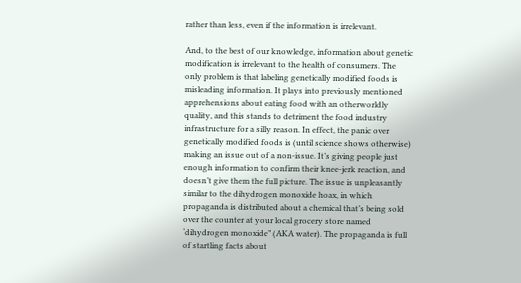rather than less, even if the information is irrelevant.

And, to the best of our knowledge, information about genetic modification is irrelevant to the health of consumers. The only problem is that labeling genetically modified foods is misleading information. It plays into previously mentioned apprehensions about eating food with an otherworldly quality, and this stands to detriment the food industry infrastructure for a silly reason. In effect, the panic over genetically modified foods is (until science shows otherwise) making an issue out of a non-issue. It’s giving people just enough information to confirm their knee-jerk reaction, and doesn’t give them the full picture. The issue is unpleasantly similar to the dihydrogen monoxide hoax, in which propaganda is distributed about a chemical that’s being sold over the counter at your local grocery store named ‘dihydrogen monoxide” (AKA water). The propaganda is full of startling facts about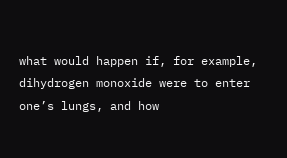what would happen if, for example, dihydrogen monoxide were to enter one’s lungs, and how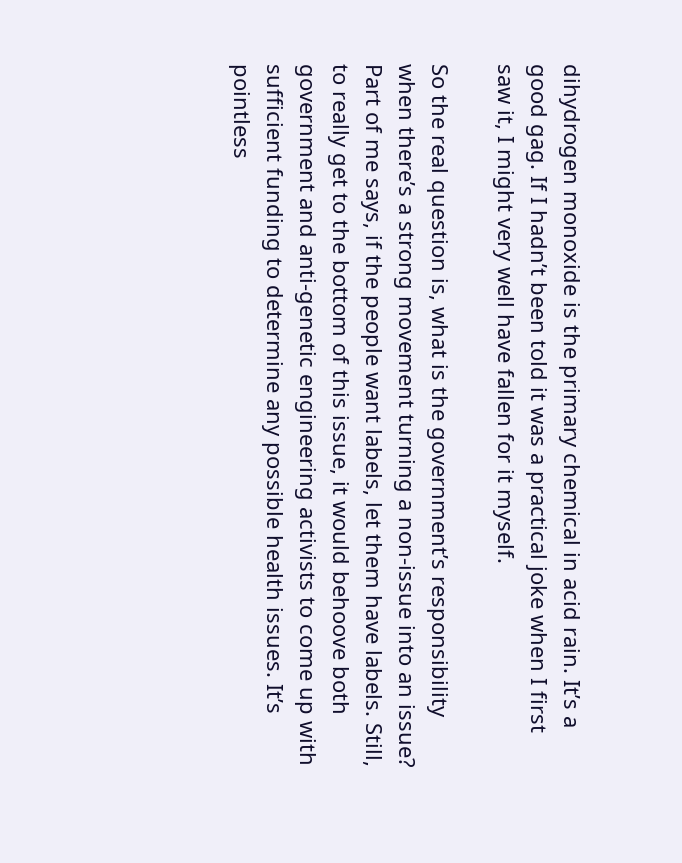dihydrogen monoxide is the primary chemical in acid rain. It’s a good gag. If I hadn’t been told it was a practical joke when I first saw it, I might very well have fallen for it myself.

So the real question is, what is the government’s responsibility when there’s a strong movement turning a non-issue into an issue? Part of me says, if the people want labels, let them have labels. Still, to really get to the bottom of this issue, it would behoove both government and anti-genetic engineering activists to come up with sufficient funding to determine any possible health issues. It’s pointless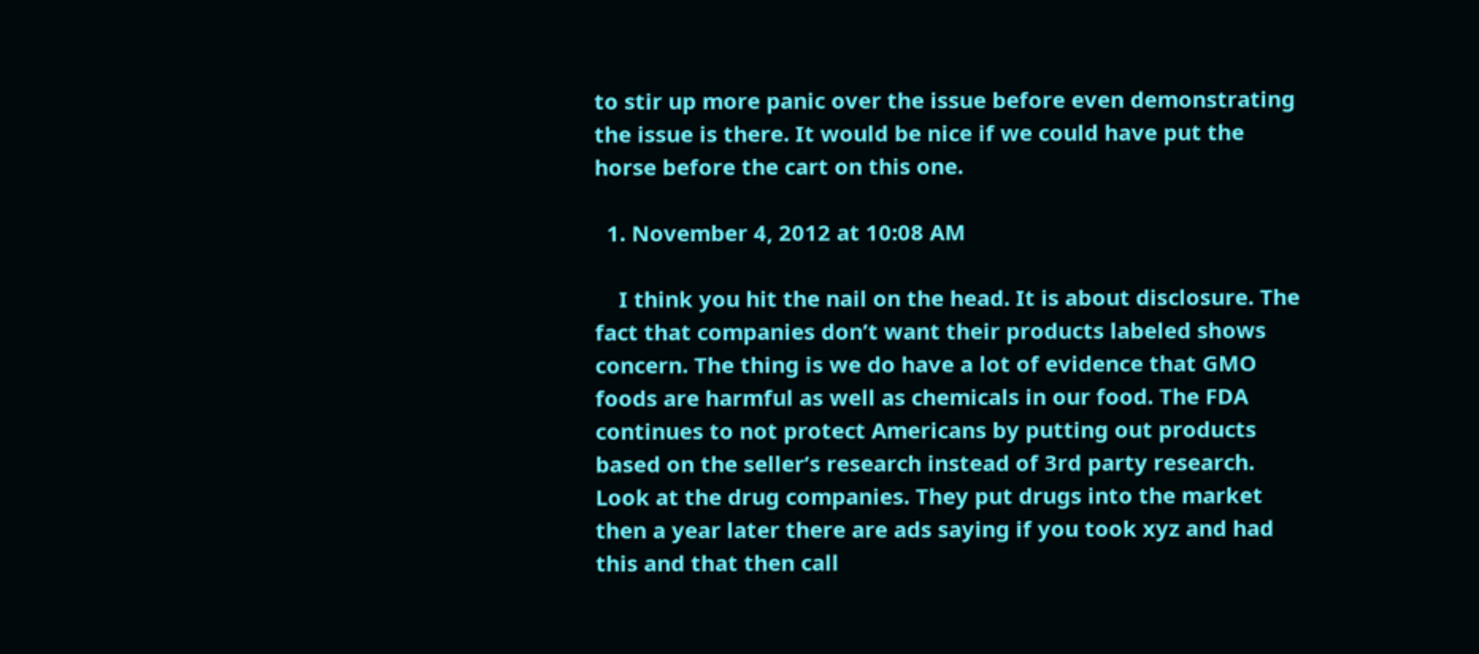to stir up more panic over the issue before even demonstrating the issue is there. It would be nice if we could have put the horse before the cart on this one.

  1. November 4, 2012 at 10:08 AM

    I think you hit the nail on the head. It is about disclosure. The fact that companies don’t want their products labeled shows concern. The thing is we do have a lot of evidence that GMO foods are harmful as well as chemicals in our food. The FDA continues to not protect Americans by putting out products based on the seller’s research instead of 3rd party research. Look at the drug companies. They put drugs into the market then a year later there are ads saying if you took xyz and had this and that then call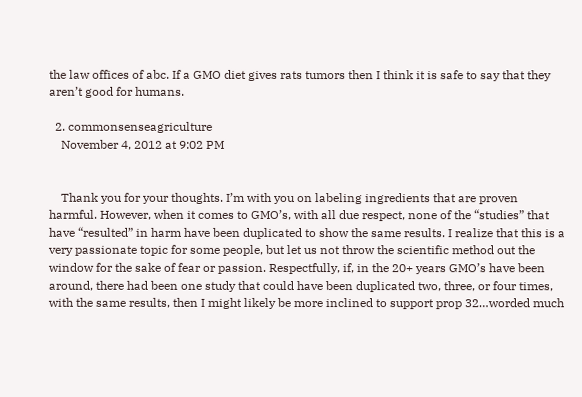the law offices of abc. If a GMO diet gives rats tumors then I think it is safe to say that they aren’t good for humans.

  2. commonsenseagriculture
    November 4, 2012 at 9:02 PM


    Thank you for your thoughts. I’m with you on labeling ingredients that are proven harmful. However, when it comes to GMO’s, with all due respect, none of the “studies” that have “resulted” in harm have been duplicated to show the same results. I realize that this is a very passionate topic for some people, but let us not throw the scientific method out the window for the sake of fear or passion. Respectfully, if, in the 20+ years GMO’s have been around, there had been one study that could have been duplicated two, three, or four times, with the same results, then I might likely be more inclined to support prop 32…worded much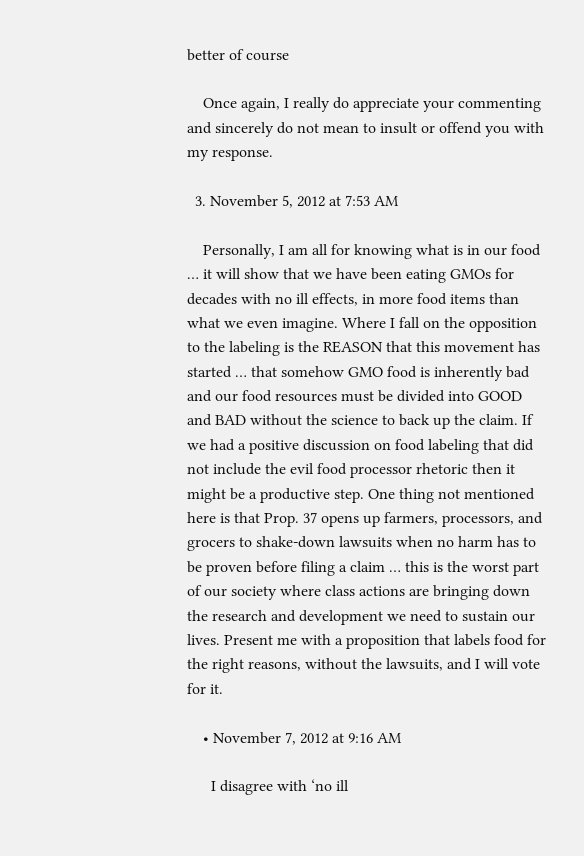better of course

    Once again, I really do appreciate your commenting and sincerely do not mean to insult or offend you with my response.

  3. November 5, 2012 at 7:53 AM

    Personally, I am all for knowing what is in our food … it will show that we have been eating GMOs for decades with no ill effects, in more food items than what we even imagine. Where I fall on the opposition to the labeling is the REASON that this movement has started … that somehow GMO food is inherently bad and our food resources must be divided into GOOD and BAD without the science to back up the claim. If we had a positive discussion on food labeling that did not include the evil food processor rhetoric then it might be a productive step. One thing not mentioned here is that Prop. 37 opens up farmers, processors, and grocers to shake-down lawsuits when no harm has to be proven before filing a claim … this is the worst part of our society where class actions are bringing down the research and development we need to sustain our lives. Present me with a proposition that labels food for the right reasons, without the lawsuits, and I will vote for it.

    • November 7, 2012 at 9:16 AM

      I disagree with ‘no ill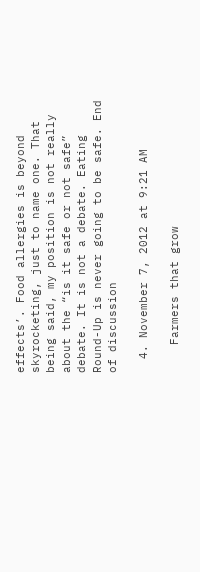effects’. Food allergies is beyond skyrocketing, just to name one. That being said, my position is not really about the “is it safe or not safe” debate. It is not a debate. Eating Round-Up is never going to be safe. End of discussion

  4. November 7, 2012 at 9:21 AM

    Farmers that grow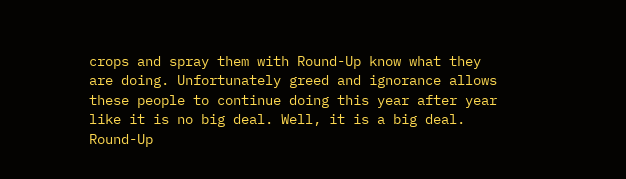crops and spray them with Round-Up know what they are doing. Unfortunately greed and ignorance allows these people to continue doing this year after year like it is no big deal. Well, it is a big deal. Round-Up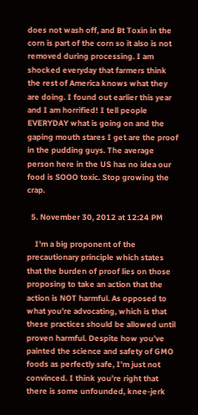does not wash off, and Bt Toxin in the corn is part of the corn so it also is not removed during processing. I am shocked everyday that farmers think the rest of America knows what they are doing. I found out earlier this year and I am horrified! I tell people EVERYDAY what is going on and the gaping mouth stares I get are the proof in the pudding guys. The average person here in the US has no idea our food is SOOO toxic. Stop growing the crap.

  5. November 30, 2012 at 12:24 PM

    I’m a big proponent of the precautionary principle which states that the burden of proof lies on those proposing to take an action that the action is NOT harmful. As opposed to what you’re advocating, which is that these practices should be allowed until proven harmful. Despite how you’ve painted the science and safety of GMO foods as perfectly safe, I’m just not convinced. I think you’re right that there is some unfounded, knee-jerk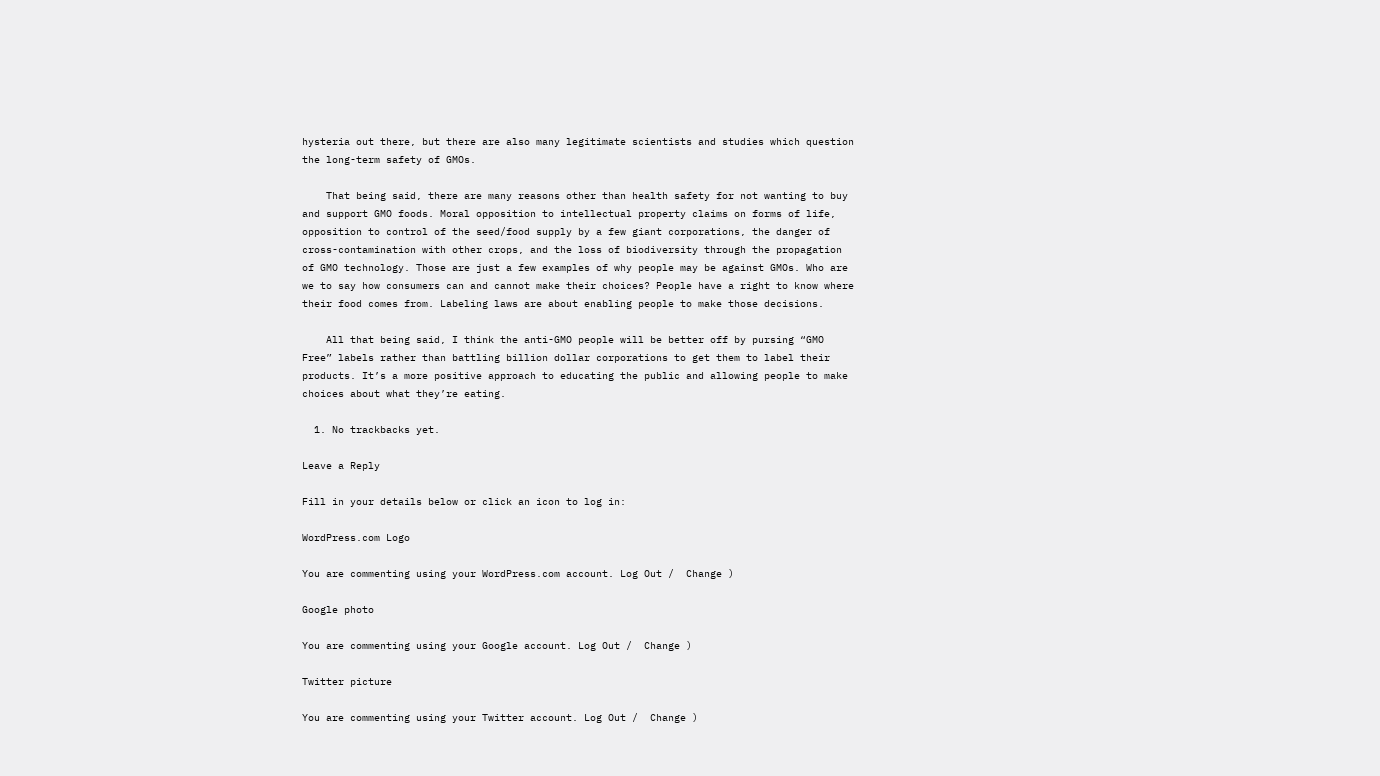hysteria out there, but there are also many legitimate scientists and studies which question the long-term safety of GMOs.

    That being said, there are many reasons other than health safety for not wanting to buy and support GMO foods. Moral opposition to intellectual property claims on forms of life, opposition to control of the seed/food supply by a few giant corporations, the danger of cross-contamination with other crops, and the loss of biodiversity through the propagation of GMO technology. Those are just a few examples of why people may be against GMOs. Who are we to say how consumers can and cannot make their choices? People have a right to know where their food comes from. Labeling laws are about enabling people to make those decisions.

    All that being said, I think the anti-GMO people will be better off by pursing “GMO Free” labels rather than battling billion dollar corporations to get them to label their products. It’s a more positive approach to educating the public and allowing people to make choices about what they’re eating.

  1. No trackbacks yet.

Leave a Reply

Fill in your details below or click an icon to log in:

WordPress.com Logo

You are commenting using your WordPress.com account. Log Out /  Change )

Google photo

You are commenting using your Google account. Log Out /  Change )

Twitter picture

You are commenting using your Twitter account. Log Out /  Change )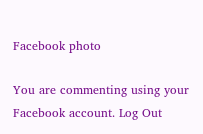Facebook photo

You are commenting using your Facebook account. Log Out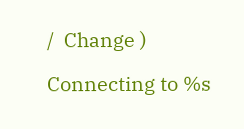/  Change )

Connecting to %s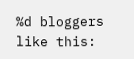%d bloggers like this: